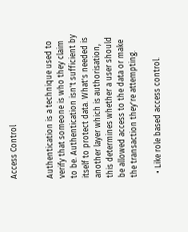Access Control


Authentication is a technique used to verify that someone is who they claim to be. Authentication isn't sufficient by itself to protect data. What's needed is another layer which is authorisation, this determines whether a user should be allowed access to the data or make the transaction they're attempting.

  • Like role based access control.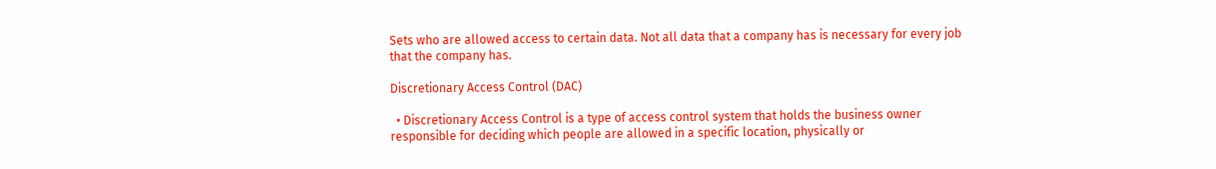Sets who are allowed access to certain data. Not all data that a company has is necessary for every job that the company has.

Discretionary Access Control (DAC)

  • Discretionary Access Control is a type of access control system that holds the business owner responsible for deciding which people are allowed in a specific location, physically or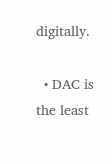digitally.

  • DAC is the least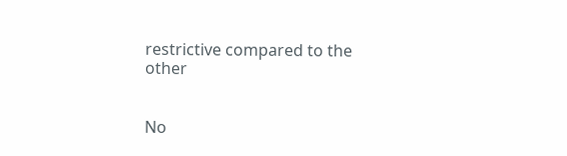restrictive compared to the other


No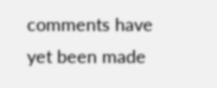comments have yet been made